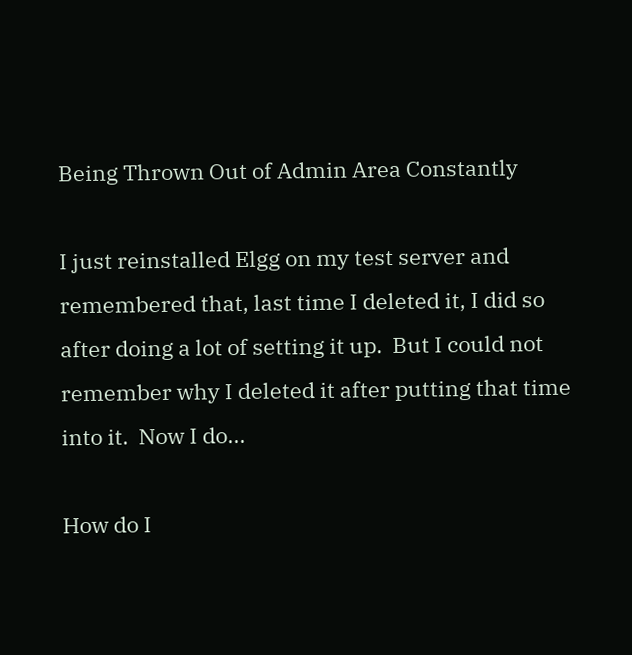Being Thrown Out of Admin Area Constantly

I just reinstalled Elgg on my test server and remembered that, last time I deleted it, I did so after doing a lot of setting it up.  But I could not remember why I deleted it after putting that time into it.  Now I do...

How do I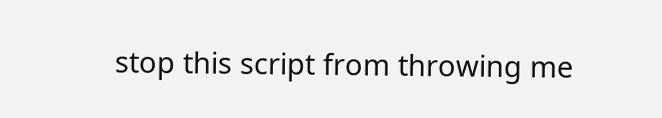stop this script from throwing me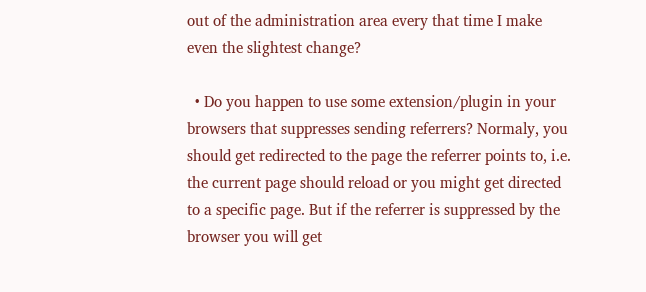out of the administration area every that time I make even the slightest change?

  • Do you happen to use some extension/plugin in your browsers that suppresses sending referrers? Normaly, you should get redirected to the page the referrer points to, i.e. the current page should reload or you might get directed to a specific page. But if the referrer is suppressed by the browser you will get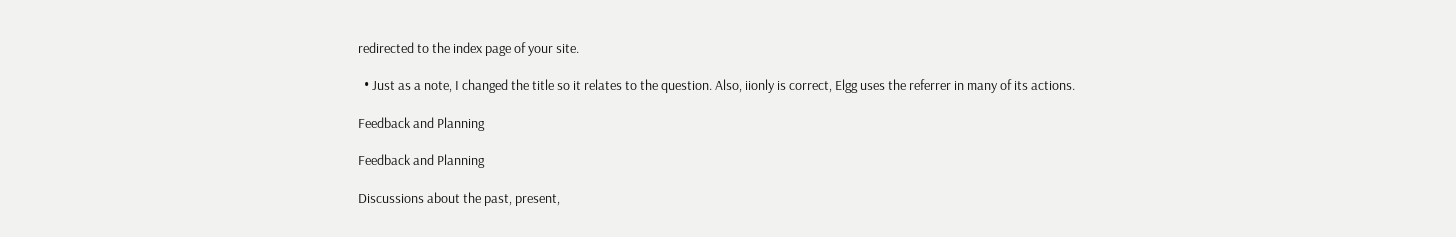redirected to the index page of your site.

  • Just as a note, I changed the title so it relates to the question. Also, iionly is correct, Elgg uses the referrer in many of its actions.

Feedback and Planning

Feedback and Planning

Discussions about the past, present,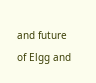and future of Elgg and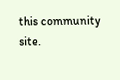this community site.